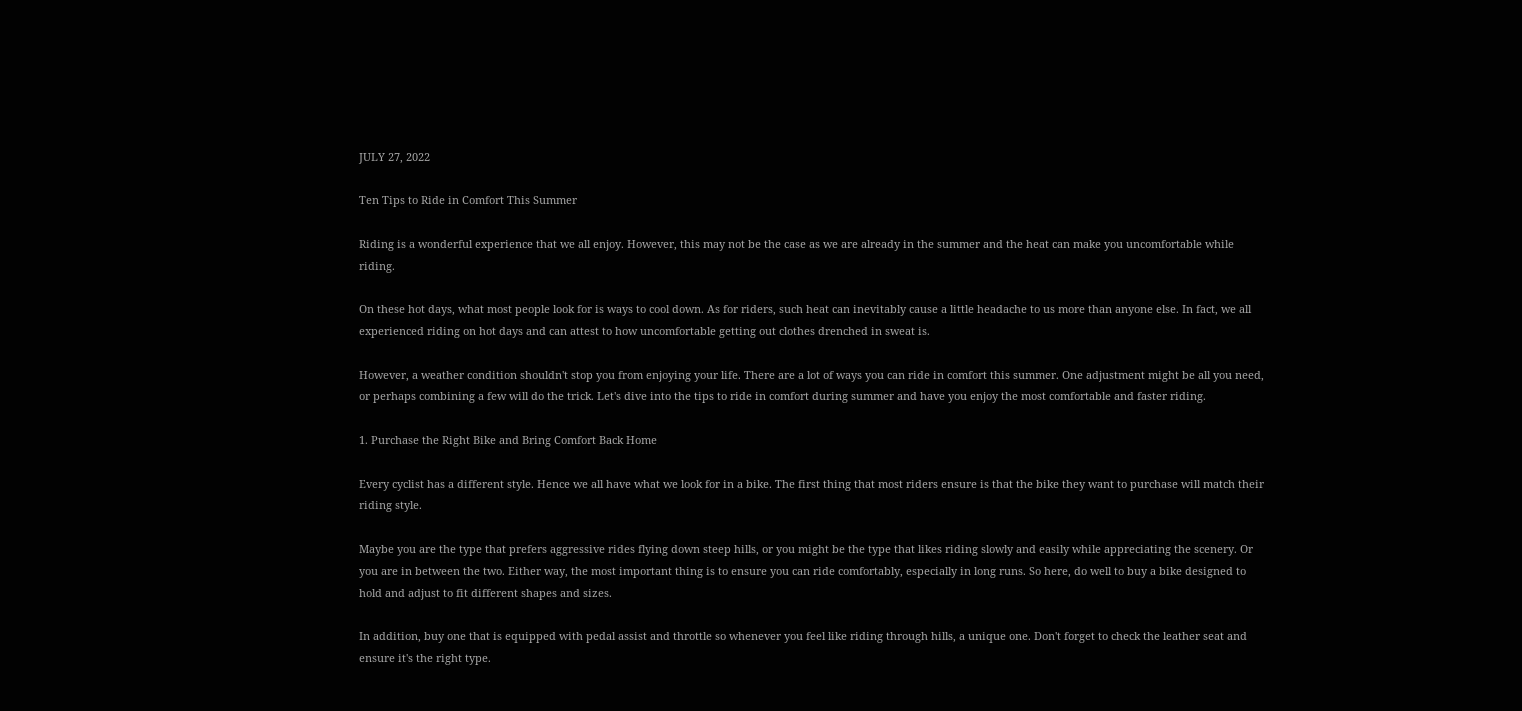JULY 27, 2022

Ten Tips to Ride in Comfort This Summer

Riding is a wonderful experience that we all enjoy. However, this may not be the case as we are already in the summer and the heat can make you uncomfortable while riding.

On these hot days, what most people look for is ways to cool down. As for riders, such heat can inevitably cause a little headache to us more than anyone else. In fact, we all experienced riding on hot days and can attest to how uncomfortable getting out clothes drenched in sweat is.

However, a weather condition shouldn't stop you from enjoying your life. There are a lot of ways you can ride in comfort this summer. One adjustment might be all you need, or perhaps combining a few will do the trick. Let's dive into the tips to ride in comfort during summer and have you enjoy the most comfortable and faster riding.

1. Purchase the Right Bike and Bring Comfort Back Home

Every cyclist has a different style. Hence we all have what we look for in a bike. The first thing that most riders ensure is that the bike they want to purchase will match their riding style.

Maybe you are the type that prefers aggressive rides flying down steep hills, or you might be the type that likes riding slowly and easily while appreciating the scenery. Or you are in between the two. Either way, the most important thing is to ensure you can ride comfortably, especially in long runs. So here, do well to buy a bike designed to hold and adjust to fit different shapes and sizes.

In addition, buy one that is equipped with pedal assist and throttle so whenever you feel like riding through hills, a unique one. Don't forget to check the leather seat and ensure it's the right type.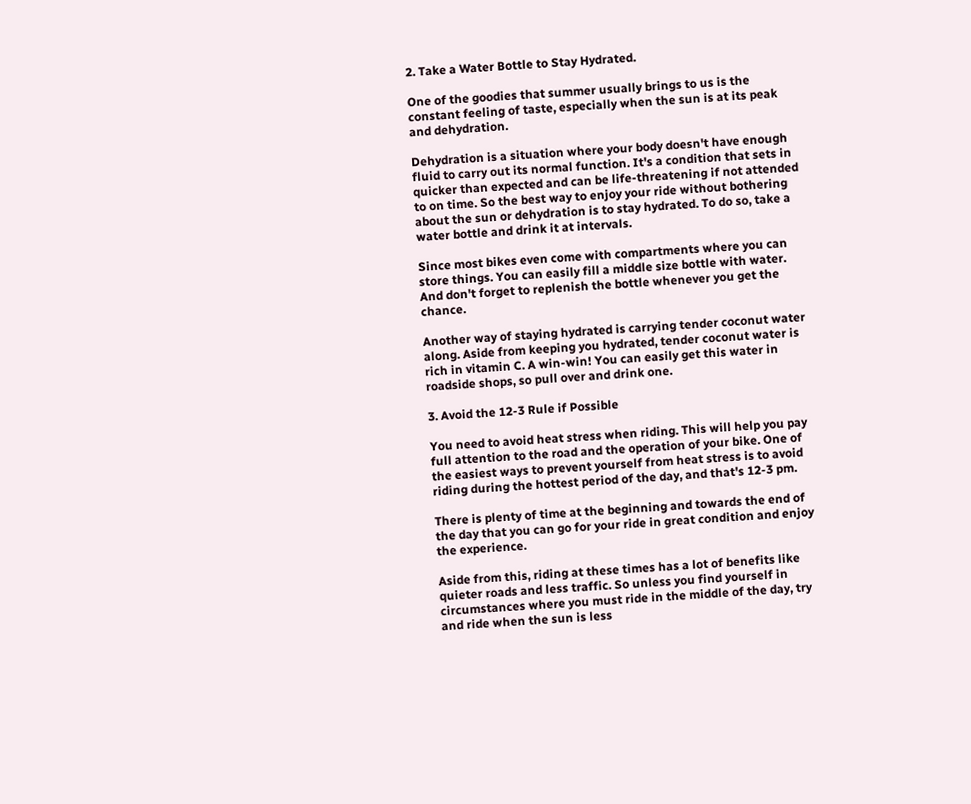2. Take a Water Bottle to Stay Hydrated.

One of the goodies that summer usually brings to us is the constant feeling of taste, especially when the sun is at its peak and dehydration.

Dehydration is a situation where your body doesn't have enough fluid to carry out its normal function. It's a condition that sets in quicker than expected and can be life-threatening if not attended to on time. So the best way to enjoy your ride without bothering about the sun or dehydration is to stay hydrated. To do so, take a water bottle and drink it at intervals.

Since most bikes even come with compartments where you can store things. You can easily fill a middle size bottle with water. And don't forget to replenish the bottle whenever you get the chance.

Another way of staying hydrated is carrying tender coconut water along. Aside from keeping you hydrated, tender coconut water is rich in vitamin C. A win-win! You can easily get this water in roadside shops, so pull over and drink one.

3. Avoid the 12-3 Rule if Possible

You need to avoid heat stress when riding. This will help you pay full attention to the road and the operation of your bike. One of the easiest ways to prevent yourself from heat stress is to avoid riding during the hottest period of the day, and that's 12-3 pm.

There is plenty of time at the beginning and towards the end of the day that you can go for your ride in great condition and enjoy the experience.

Aside from this, riding at these times has a lot of benefits like quieter roads and less traffic. So unless you find yourself in circumstances where you must ride in the middle of the day, try and ride when the sun is less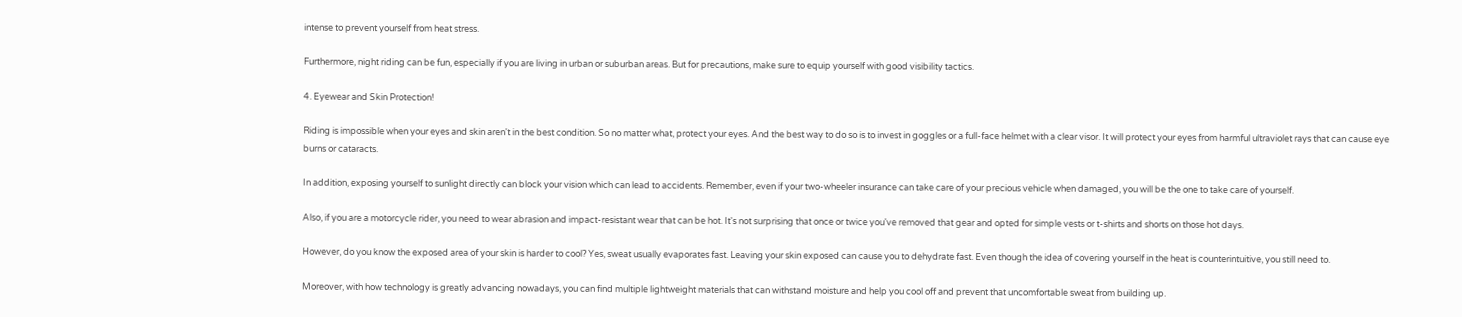intense to prevent yourself from heat stress.

Furthermore, night riding can be fun, especially if you are living in urban or suburban areas. But for precautions, make sure to equip yourself with good visibility tactics.

4. Eyewear and Skin Protection!

Riding is impossible when your eyes and skin aren't in the best condition. So no matter what, protect your eyes. And the best way to do so is to invest in goggles or a full-face helmet with a clear visor. It will protect your eyes from harmful ultraviolet rays that can cause eye burns or cataracts.

In addition, exposing yourself to sunlight directly can block your vision which can lead to accidents. Remember, even if your two-wheeler insurance can take care of your precious vehicle when damaged, you will be the one to take care of yourself.

Also, if you are a motorcycle rider, you need to wear abrasion and impact-resistant wear that can be hot. It's not surprising that once or twice you've removed that gear and opted for simple vests or t-shirts and shorts on those hot days.

However, do you know the exposed area of your skin is harder to cool? Yes, sweat usually evaporates fast. Leaving your skin exposed can cause you to dehydrate fast. Even though the idea of covering yourself in the heat is counterintuitive, you still need to.

Moreover, with how technology is greatly advancing nowadays, you can find multiple lightweight materials that can withstand moisture and help you cool off and prevent that uncomfortable sweat from building up.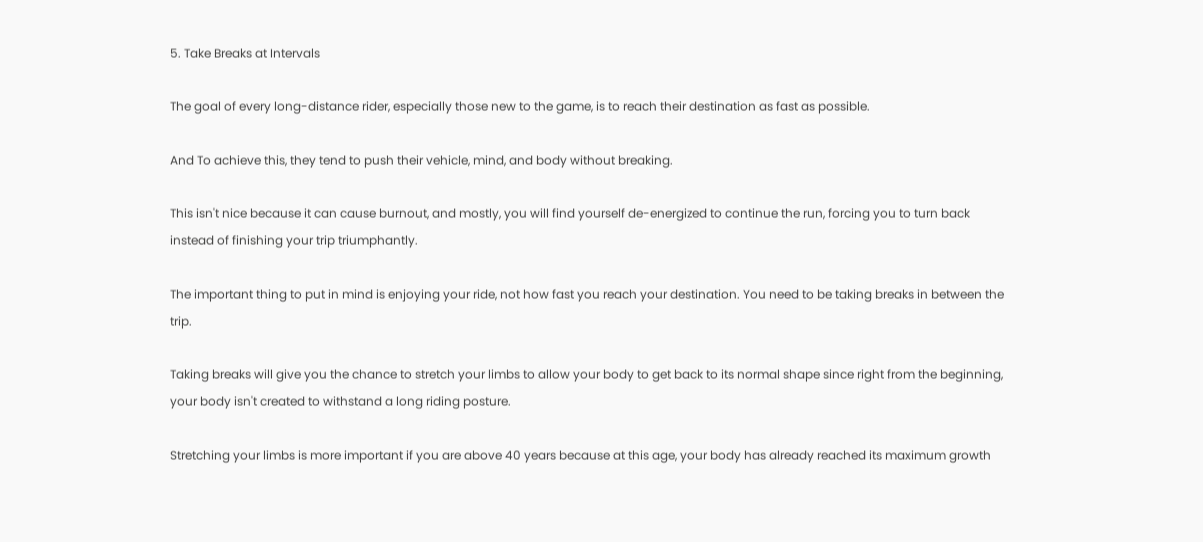5. Take Breaks at Intervals

The goal of every long-distance rider, especially those new to the game, is to reach their destination as fast as possible.

And To achieve this, they tend to push their vehicle, mind, and body without breaking.

This isn't nice because it can cause burnout, and mostly, you will find yourself de-energized to continue the run, forcing you to turn back instead of finishing your trip triumphantly.

The important thing to put in mind is enjoying your ride, not how fast you reach your destination. You need to be taking breaks in between the trip.

Taking breaks will give you the chance to stretch your limbs to allow your body to get back to its normal shape since right from the beginning, your body isn't created to withstand a long riding posture.

Stretching your limbs is more important if you are above 40 years because at this age, your body has already reached its maximum growth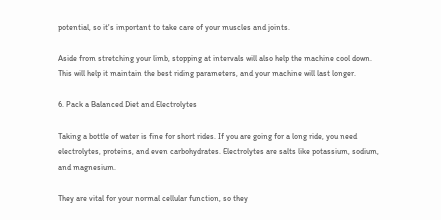potential, so it's important to take care of your muscles and joints.

Aside from stretching your limb, stopping at intervals will also help the machine cool down. This will help it maintain the best riding parameters, and your machine will last longer.

6. Pack a Balanced Diet and Electrolytes

Taking a bottle of water is fine for short rides. If you are going for a long ride, you need electrolytes, proteins, and even carbohydrates. Electrolytes are salts like potassium, sodium, and magnesium.

They are vital for your normal cellular function, so they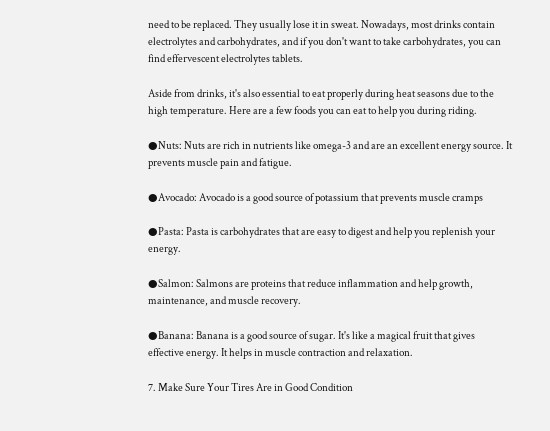need to be replaced. They usually lose it in sweat. Nowadays, most drinks contain electrolytes and carbohydrates, and if you don't want to take carbohydrates, you can find effervescent electrolytes tablets.

Aside from drinks, it's also essential to eat properly during heat seasons due to the high temperature. Here are a few foods you can eat to help you during riding.

●Nuts: Nuts are rich in nutrients like omega-3 and are an excellent energy source. It prevents muscle pain and fatigue.

●Avocado: Avocado is a good source of potassium that prevents muscle cramps

●Pasta: Pasta is carbohydrates that are easy to digest and help you replenish your energy.

●Salmon: Salmons are proteins that reduce inflammation and help growth, maintenance, and muscle recovery.

●Banana: Banana is a good source of sugar. It's like a magical fruit that gives effective energy. It helps in muscle contraction and relaxation.

7. Make Sure Your Tires Are in Good Condition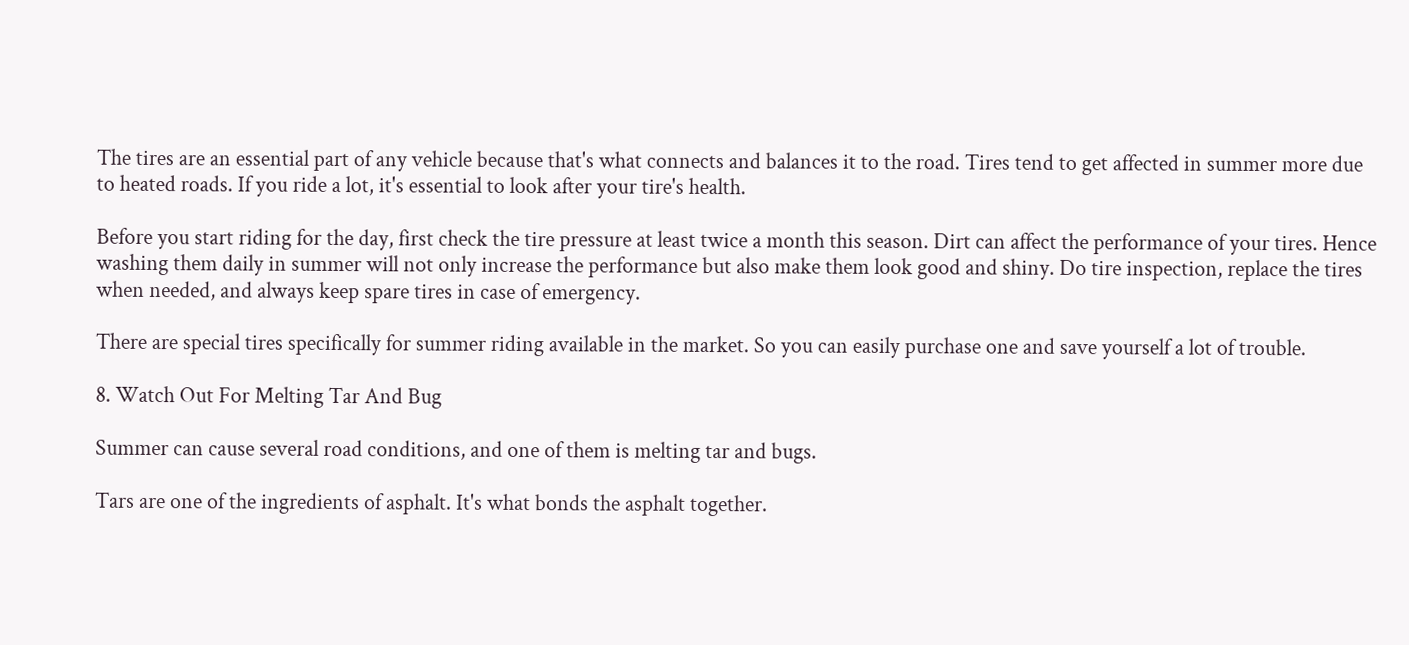The tires are an essential part of any vehicle because that's what connects and balances it to the road. Tires tend to get affected in summer more due to heated roads. If you ride a lot, it's essential to look after your tire's health.

Before you start riding for the day, first check the tire pressure at least twice a month this season. Dirt can affect the performance of your tires. Hence washing them daily in summer will not only increase the performance but also make them look good and shiny. Do tire inspection, replace the tires when needed, and always keep spare tires in case of emergency.

There are special tires specifically for summer riding available in the market. So you can easily purchase one and save yourself a lot of trouble.

8. Watch Out For Melting Tar And Bug

Summer can cause several road conditions, and one of them is melting tar and bugs.

Tars are one of the ingredients of asphalt. It's what bonds the asphalt together.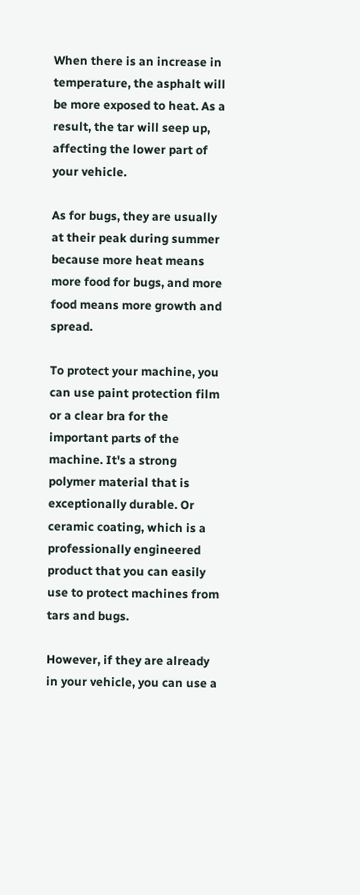When there is an increase in temperature, the asphalt will be more exposed to heat. As a result, the tar will seep up, affecting the lower part of your vehicle.

As for bugs, they are usually at their peak during summer because more heat means more food for bugs, and more food means more growth and spread.

To protect your machine, you can use paint protection film or a clear bra for the important parts of the machine. It's a strong polymer material that is exceptionally durable. Or ceramic coating, which is a professionally engineered product that you can easily use to protect machines from tars and bugs.

However, if they are already in your vehicle, you can use a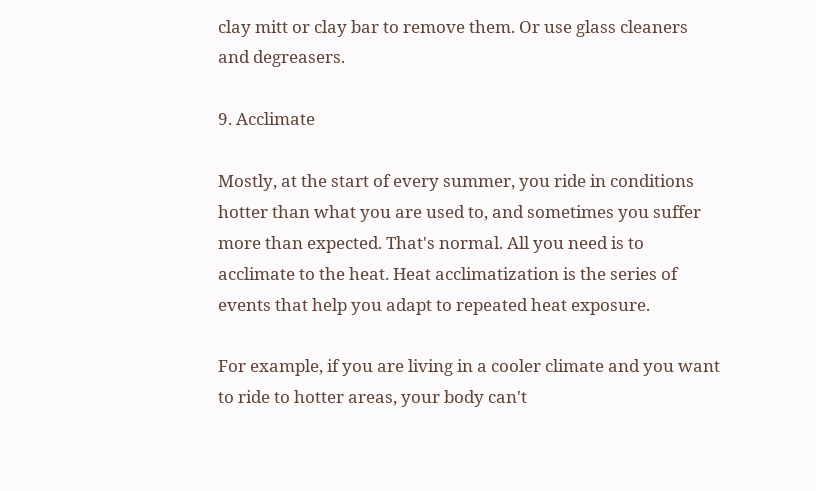clay mitt or clay bar to remove them. Or use glass cleaners and degreasers.

9. Acclimate

Mostly, at the start of every summer, you ride in conditions hotter than what you are used to, and sometimes you suffer more than expected. That's normal. All you need is to acclimate to the heat. Heat acclimatization is the series of events that help you adapt to repeated heat exposure.

For example, if you are living in a cooler climate and you want to ride to hotter areas, your body can't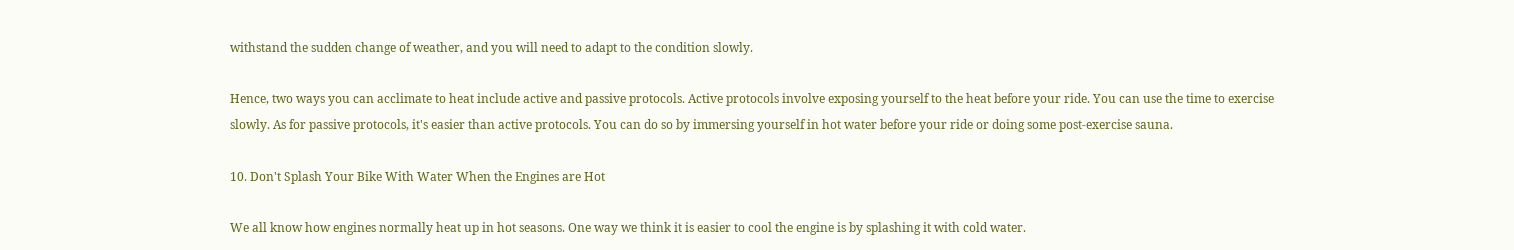withstand the sudden change of weather, and you will need to adapt to the condition slowly.

Hence, two ways you can acclimate to heat include active and passive protocols. Active protocols involve exposing yourself to the heat before your ride. You can use the time to exercise slowly. As for passive protocols, it's easier than active protocols. You can do so by immersing yourself in hot water before your ride or doing some post-exercise sauna.

10. Don't Splash Your Bike With Water When the Engines are Hot

We all know how engines normally heat up in hot seasons. One way we think it is easier to cool the engine is by splashing it with cold water.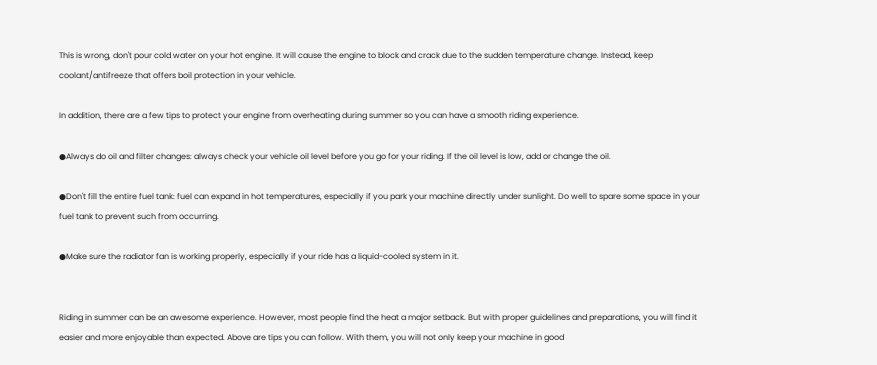This is wrong, don't pour cold water on your hot engine. It will cause the engine to block and crack due to the sudden temperature change. Instead, keep coolant/antifreeze that offers boil protection in your vehicle.

In addition, there are a few tips to protect your engine from overheating during summer so you can have a smooth riding experience.

●Always do oil and filter changes: always check your vehicle oil level before you go for your riding. If the oil level is low, add or change the oil.

●Don't fill the entire fuel tank: fuel can expand in hot temperatures, especially if you park your machine directly under sunlight. Do well to spare some space in your fuel tank to prevent such from occurring.

●Make sure the radiator fan is working properly, especially if your ride has a liquid-cooled system in it.


Riding in summer can be an awesome experience. However, most people find the heat a major setback. But with proper guidelines and preparations, you will find it easier and more enjoyable than expected. Above are tips you can follow. With them, you will not only keep your machine in good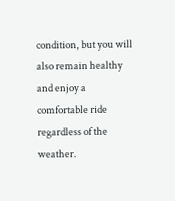condition, but you will also remain healthy and enjoy a comfortable ride regardless of the weather.